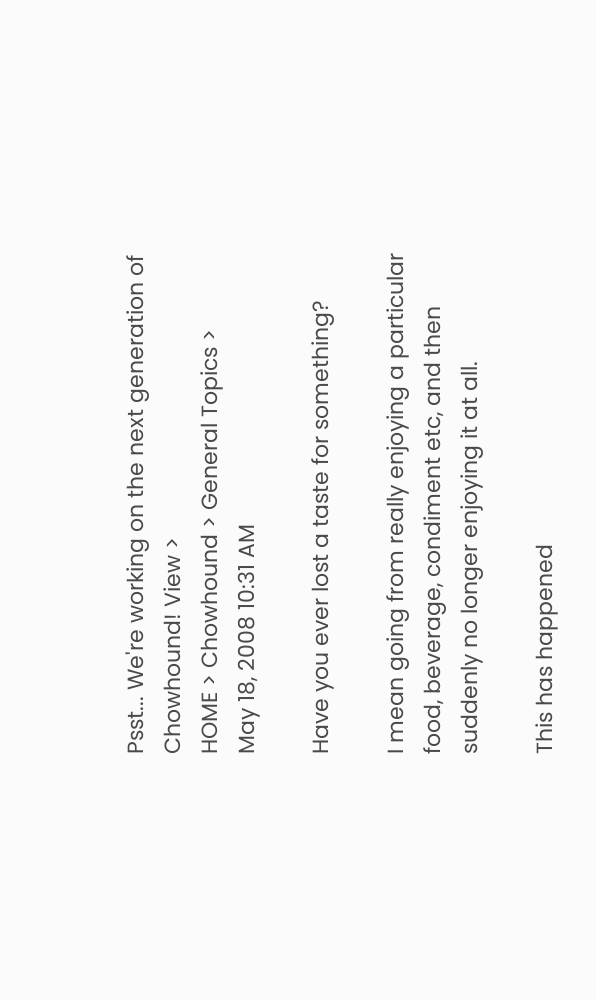Psst... We're working on the next generation of Chowhound! View >
HOME > Chowhound > General Topics >
May 18, 2008 10:31 AM

Have you ever lost a taste for something?

I mean going from really enjoying a particular food, beverage, condiment etc, and then suddenly no longer enjoying it at all.

This has happened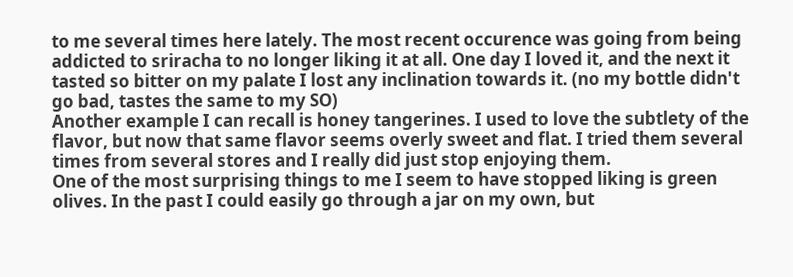to me several times here lately. The most recent occurence was going from being addicted to sriracha to no longer liking it at all. One day I loved it, and the next it tasted so bitter on my palate I lost any inclination towards it. (no my bottle didn't go bad, tastes the same to my SO)
Another example I can recall is honey tangerines. I used to love the subtlety of the flavor, but now that same flavor seems overly sweet and flat. I tried them several times from several stores and I really did just stop enjoying them.
One of the most surprising things to me I seem to have stopped liking is green olives. In the past I could easily go through a jar on my own, but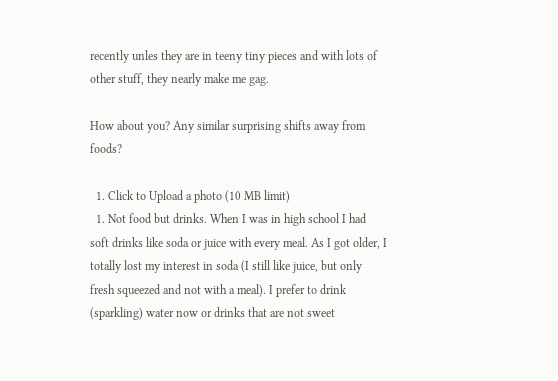recently unles they are in teeny tiny pieces and with lots of other stuff, they nearly make me gag.

How about you? Any similar surprising shifts away from foods?

  1. Click to Upload a photo (10 MB limit)
  1. Not food but drinks. When I was in high school I had soft drinks like soda or juice with every meal. As I got older, I totally lost my interest in soda (I still like juice, but only fresh squeezed and not with a meal). I prefer to drink (sparkling) water now or drinks that are not sweet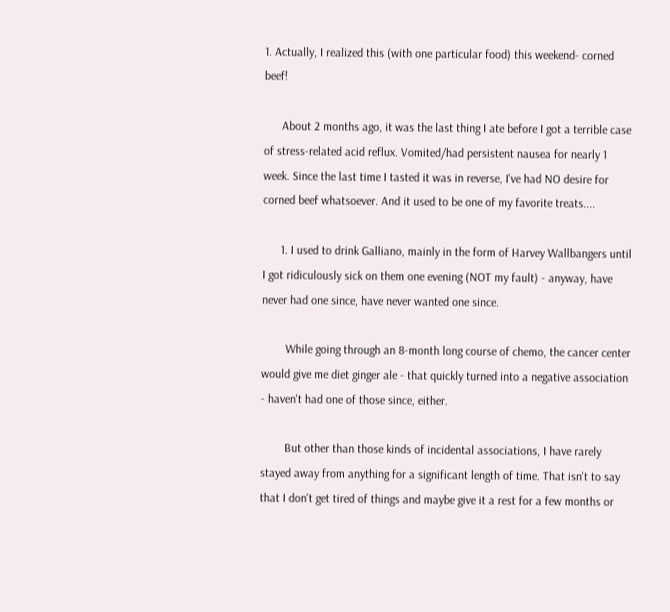1. Actually, I realized this (with one particular food) this weekend- corned beef!

      About 2 months ago, it was the last thing I ate before I got a terrible case of stress-related acid reflux. Vomited/had persistent nausea for nearly 1 week. Since the last time I tasted it was in reverse, I've had NO desire for corned beef whatsoever. And it used to be one of my favorite treats....

      1. I used to drink Galliano, mainly in the form of Harvey Wallbangers until I got ridiculously sick on them one evening (NOT my fault) - anyway, have never had one since, have never wanted one since.

        While going through an 8-month long course of chemo, the cancer center would give me diet ginger ale - that quickly turned into a negative association - haven't had one of those since, either.

        But other than those kinds of incidental associations, I have rarely stayed away from anything for a significant length of time. That isn't to say that I don't get tired of things and maybe give it a rest for a few months or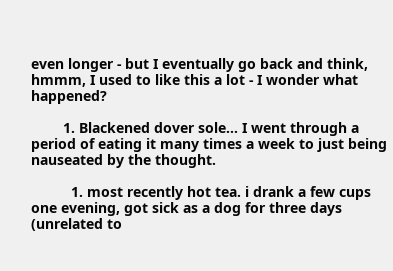even longer - but I eventually go back and think, hmmm, I used to like this a lot - I wonder what happened?

        1. Blackened dover sole... I went through a period of eating it many times a week to just being nauseated by the thought.

          1. most recently hot tea. i drank a few cups one evening, got sick as a dog for three days (unrelated to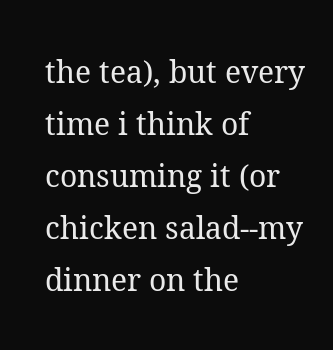the tea), but every time i think of consuming it (or chicken salad--my dinner on the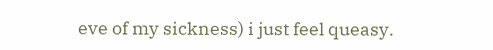eve of my sickness) i just feel queasy.